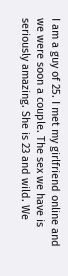I am a guy of 25. I met my girlfriend online and we were soon a couple. The sex we have is seriously amazing. She is 23 and wild. We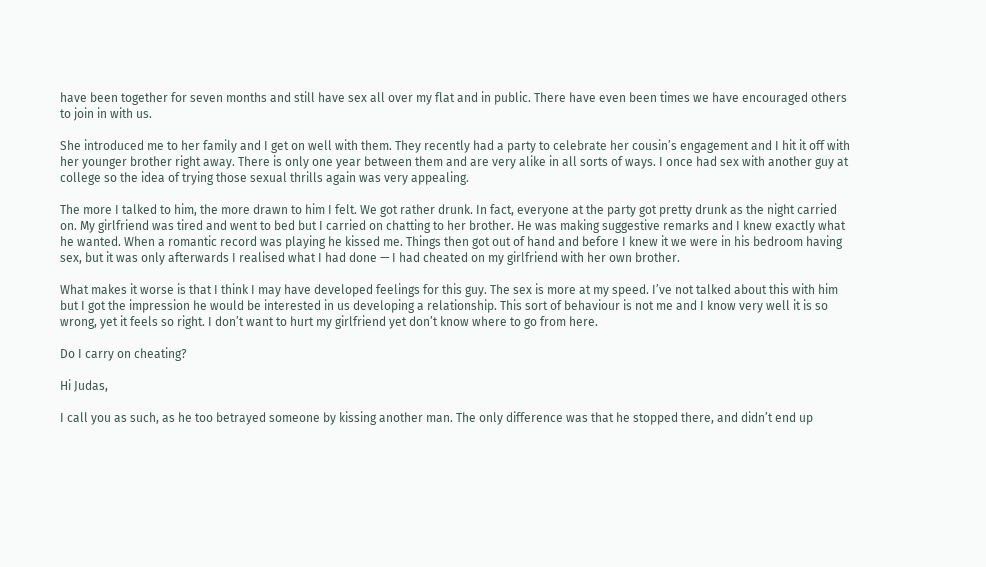have been together for seven months and still have sex all over my flat and in public. There have even been times we have encouraged others to join in with us.

She introduced me to her family and I get on well with them. They recently had a party to celebrate her cousin’s engagement and I hit it off with her younger brother right away. There is only one year between them and are very alike in all sorts of ways. I once had sex with another guy at college so the idea of trying those sexual thrills again was very appealing.

The more I talked to him, the more drawn to him I felt. We got rather drunk. In fact, everyone at the party got pretty drunk as the night carried on. My girlfriend was tired and went to bed but I carried on chatting to her brother. He was making suggestive remarks and I knew exactly what he wanted. When a romantic record was playing he kissed me. Things then got out of hand and before I knew it we were in his bedroom having sex, but it was only afterwards I realised what I had done — I had cheated on my girlfriend with her own brother.

What makes it worse is that I think I may have developed feelings for this guy. The sex is more at my speed. I’ve not talked about this with him but I got the impression he would be interested in us developing a relationship. This sort of behaviour is not me and I know very well it is so wrong, yet it feels so right. I don’t want to hurt my girlfriend yet don’t know where to go from here.

Do I carry on cheating?

Hi Judas,

I call you as such, as he too betrayed someone by kissing another man. The only difference was that he stopped there, and didn’t end up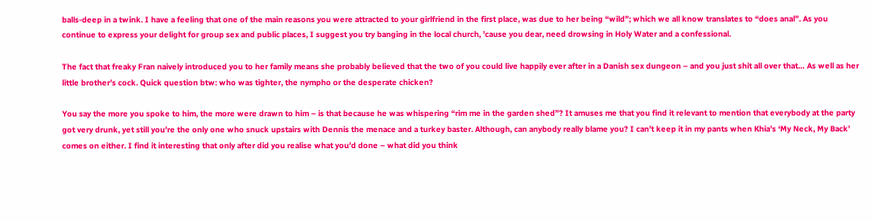balls-deep in a twink. I have a feeling that one of the main reasons you were attracted to your girlfriend in the first place, was due to her being “wild”; which we all know translates to “does anal”. As you continue to express your delight for group sex and public places, I suggest you try banging in the local church, ’cause you dear, need drowsing in Holy Water and a confessional.

The fact that freaky Fran naively introduced you to her family means she probably believed that the two of you could live happily ever after in a Danish sex dungeon – and you just shit all over that… As well as her little brother’s cock. Quick question btw: who was tighter, the nympho or the desperate chicken?

You say the more you spoke to him, the more were drawn to him – is that because he was whispering “rim me in the garden shed”? It amuses me that you find it relevant to mention that everybody at the party got very drunk, yet still you’re the only one who snuck upstairs with Dennis the menace and a turkey baster. Although, can anybody really blame you? I can’t keep it in my pants when Khia’s ‘My Neck, My Back’ comes on either. I find it interesting that only after did you realise what you’d done – what did you think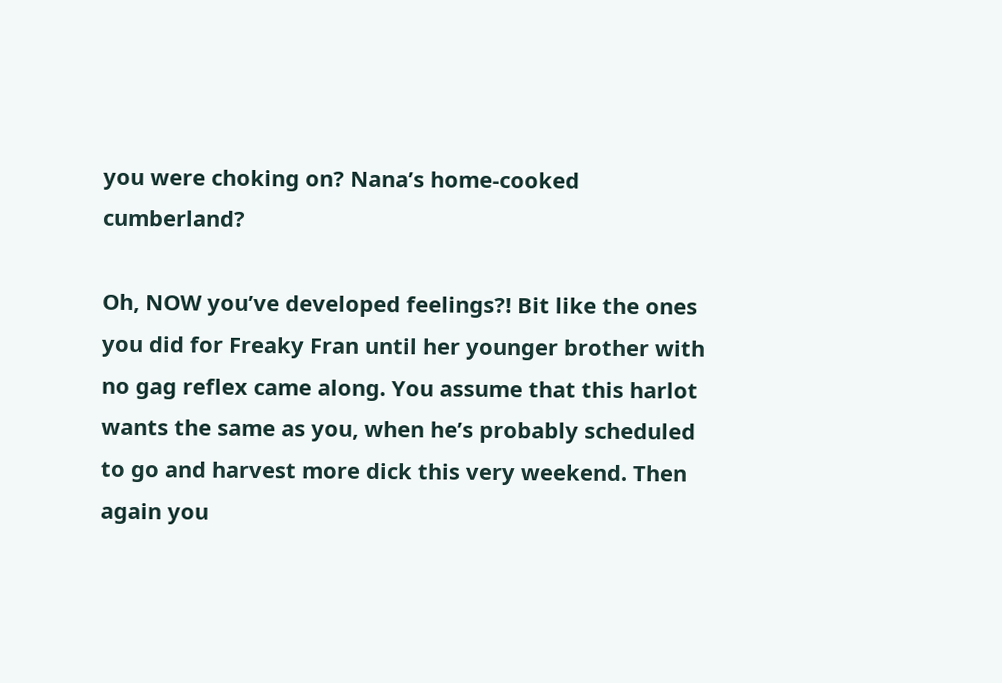you were choking on? Nana’s home-cooked cumberland?

Oh, NOW you’ve developed feelings?! Bit like the ones you did for Freaky Fran until her younger brother with no gag reflex came along. You assume that this harlot wants the same as you, when he’s probably scheduled to go and harvest more dick this very weekend. Then again you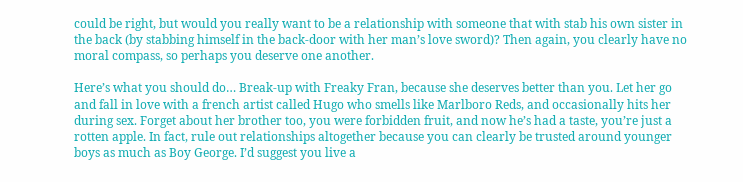could be right, but would you really want to be a relationship with someone that with stab his own sister in the back (by stabbing himself in the back-door with her man’s love sword)? Then again, you clearly have no moral compass, so perhaps you deserve one another.

Here’s what you should do… Break-up with Freaky Fran, because she deserves better than you. Let her go and fall in love with a french artist called Hugo who smells like Marlboro Reds, and occasionally hits her during sex. Forget about her brother too, you were forbidden fruit, and now he’s had a taste, you’re just a rotten apple. In fact, rule out relationships altogether because you can clearly be trusted around younger boys as much as Boy George. I’d suggest you live a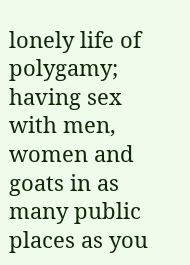lonely life of  polygamy; having sex with men, women and goats in as many public places as you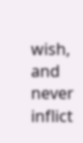wish, and never inflict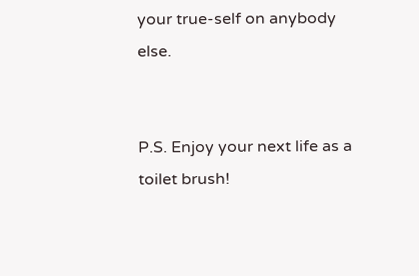your true-self on anybody else.


P.S. Enjoy your next life as a toilet brush!